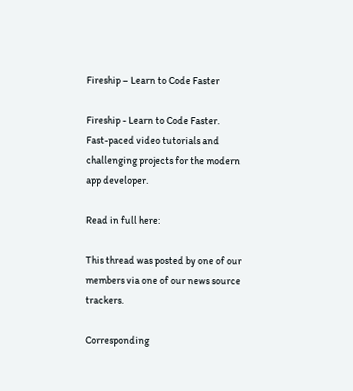Fireship – Learn to Code Faster

Fireship - Learn to Code Faster.
Fast-paced video tutorials and challenging projects for the modern app developer.

Read in full here:

This thread was posted by one of our members via one of our news source trackers.

Corresponding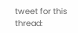tweet for this thread: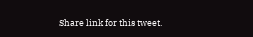Share link for this tweet.